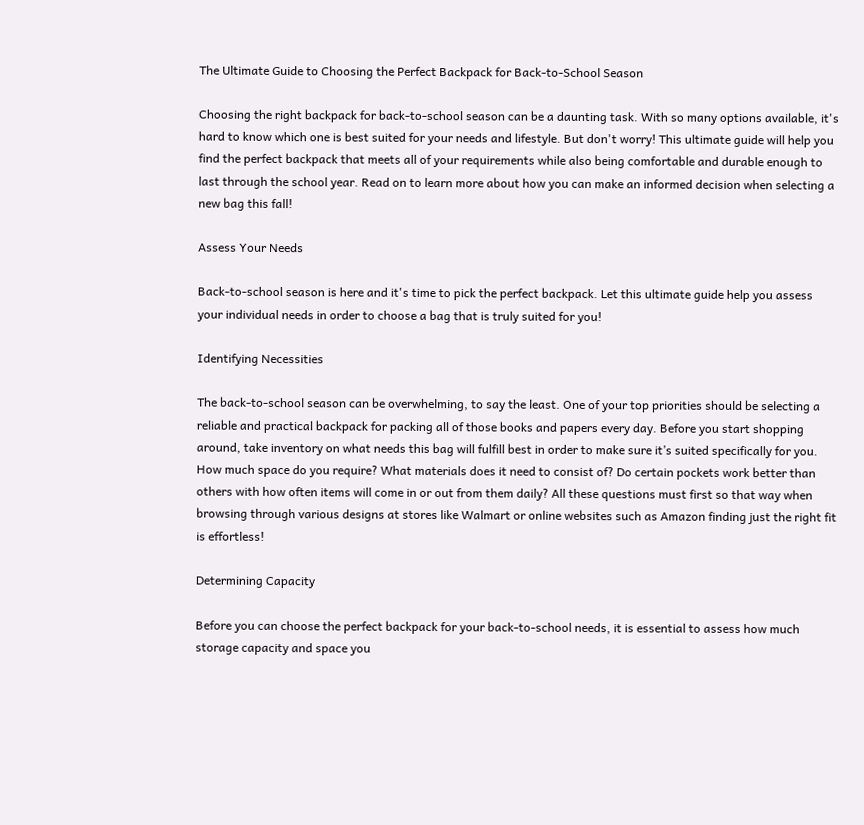The Ultimate Guide to Choosing the Perfect Backpack for Back-to-School Season

Choosing the right backpack for back-to-school season can be a daunting task. With so many options available, it's hard to know which one is best suited for your needs and lifestyle. But don't worry! This ultimate guide will help you find the perfect backpack that meets all of your requirements while also being comfortable and durable enough to last through the school year. Read on to learn more about how you can make an informed decision when selecting a new bag this fall!

Assess Your Needs

Back-to-school season is here and it's time to pick the perfect backpack. Let this ultimate guide help you assess your individual needs in order to choose a bag that is truly suited for you!

Identifying Necessities

The back-to-school season can be overwhelming, to say the least. One of your top priorities should be selecting a reliable and practical backpack for packing all of those books and papers every day. Before you start shopping around, take inventory on what needs this bag will fulfill best in order to make sure it’s suited specifically for you. How much space do you require? What materials does it need to consist of? Do certain pockets work better than others with how often items will come in or out from them daily? All these questions must first so that way when browsing through various designs at stores like Walmart or online websites such as Amazon finding just the right fit is effortless!

Determining Capacity

Before you can choose the perfect backpack for your back-to-school needs, it is essential to assess how much storage capacity and space you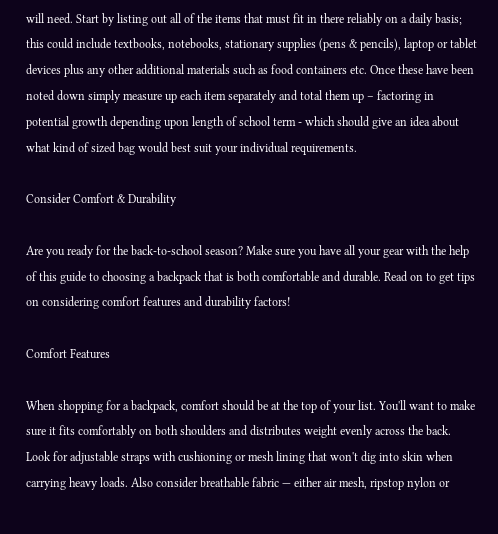will need. Start by listing out all of the items that must fit in there reliably on a daily basis; this could include textbooks, notebooks, stationary supplies (pens & pencils), laptop or tablet devices plus any other additional materials such as food containers etc. Once these have been noted down simply measure up each item separately and total them up – factoring in potential growth depending upon length of school term - which should give an idea about what kind of sized bag would best suit your individual requirements.

Consider Comfort & Durability

Are you ready for the back-to-school season? Make sure you have all your gear with the help of this guide to choosing a backpack that is both comfortable and durable. Read on to get tips on considering comfort features and durability factors!

Comfort Features

When shopping for a backpack, comfort should be at the top of your list. You'll want to make sure it fits comfortably on both shoulders and distributes weight evenly across the back. Look for adjustable straps with cushioning or mesh lining that won't dig into skin when carrying heavy loads. Also consider breathable fabric — either air mesh, ripstop nylon or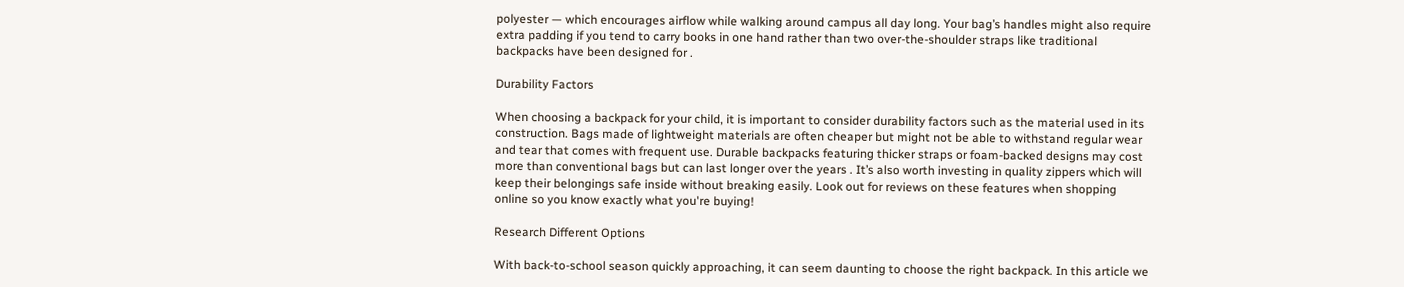polyester — which encourages airflow while walking around campus all day long. Your bag’s handles might also require extra padding if you tend to carry books in one hand rather than two over-the-shoulder straps like traditional backpacks have been designed for .

Durability Factors

When choosing a backpack for your child, it is important to consider durability factors such as the material used in its construction. Bags made of lightweight materials are often cheaper but might not be able to withstand regular wear and tear that comes with frequent use. Durable backpacks featuring thicker straps or foam-backed designs may cost more than conventional bags but can last longer over the years . It’s also worth investing in quality zippers which will keep their belongings safe inside without breaking easily. Look out for reviews on these features when shopping online so you know exactly what you're buying!

Research Different Options

With back-to-school season quickly approaching, it can seem daunting to choose the right backpack. In this article we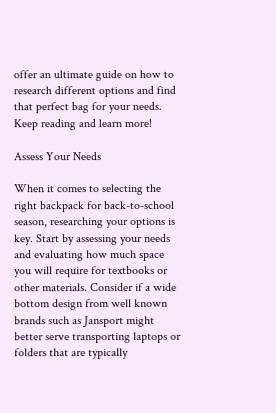offer an ultimate guide on how to research different options and find that perfect bag for your needs. Keep reading and learn more!

Assess Your Needs

When it comes to selecting the right backpack for back-to-school season, researching your options is key. Start by assessing your needs and evaluating how much space you will require for textbooks or other materials. Consider if a wide bottom design from well known brands such as Jansport might better serve transporting laptops or folders that are typically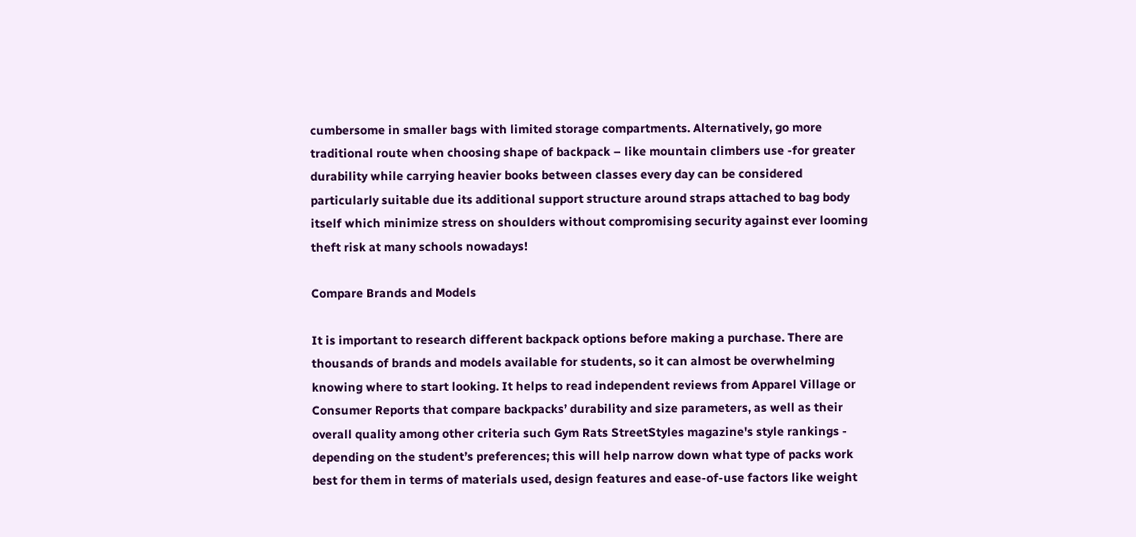cumbersome in smaller bags with limited storage compartments. Alternatively, go more traditional route when choosing shape of backpack – like mountain climbers use -for greater durability while carrying heavier books between classes every day can be considered particularly suitable due its additional support structure around straps attached to bag body itself which minimize stress on shoulders without compromising security against ever looming theft risk at many schools nowadays!

Compare Brands and Models

It is important to research different backpack options before making a purchase. There are thousands of brands and models available for students, so it can almost be overwhelming knowing where to start looking. It helps to read independent reviews from Apparel Village or Consumer Reports that compare backpacks’ durability and size parameters, as well as their overall quality among other criteria such Gym Rats StreetStyles magazine's style rankings - depending on the student’s preferences; this will help narrow down what type of packs work best for them in terms of materials used, design features and ease-of-use factors like weight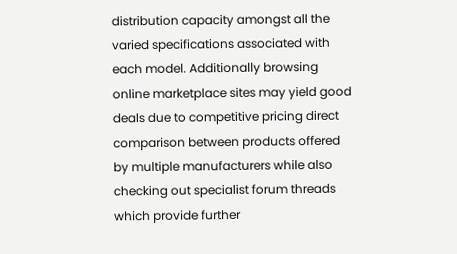distribution capacity amongst all the varied specifications associated with each model. Additionally browsing online marketplace sites may yield good deals due to competitive pricing direct comparison between products offered by multiple manufacturers while also checking out specialist forum threads which provide further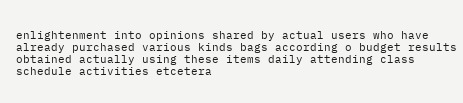enlightenment into opinions shared by actual users who have already purchased various kinds bags according o budget results obtained actually using these items daily attending class schedule activities etcetera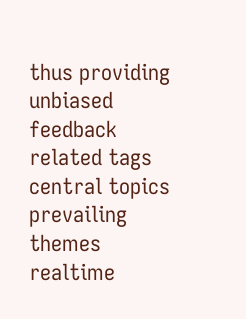thus providing unbiased feedback related tags central topics prevailing themes realtime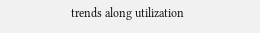trends along utilization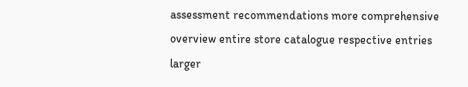assessment recommendations more comprehensive overview entire store catalogue respective entries larger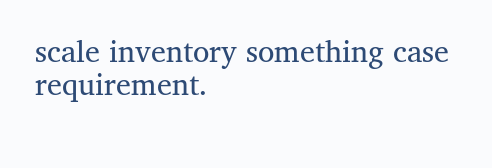scale inventory something case requirement.